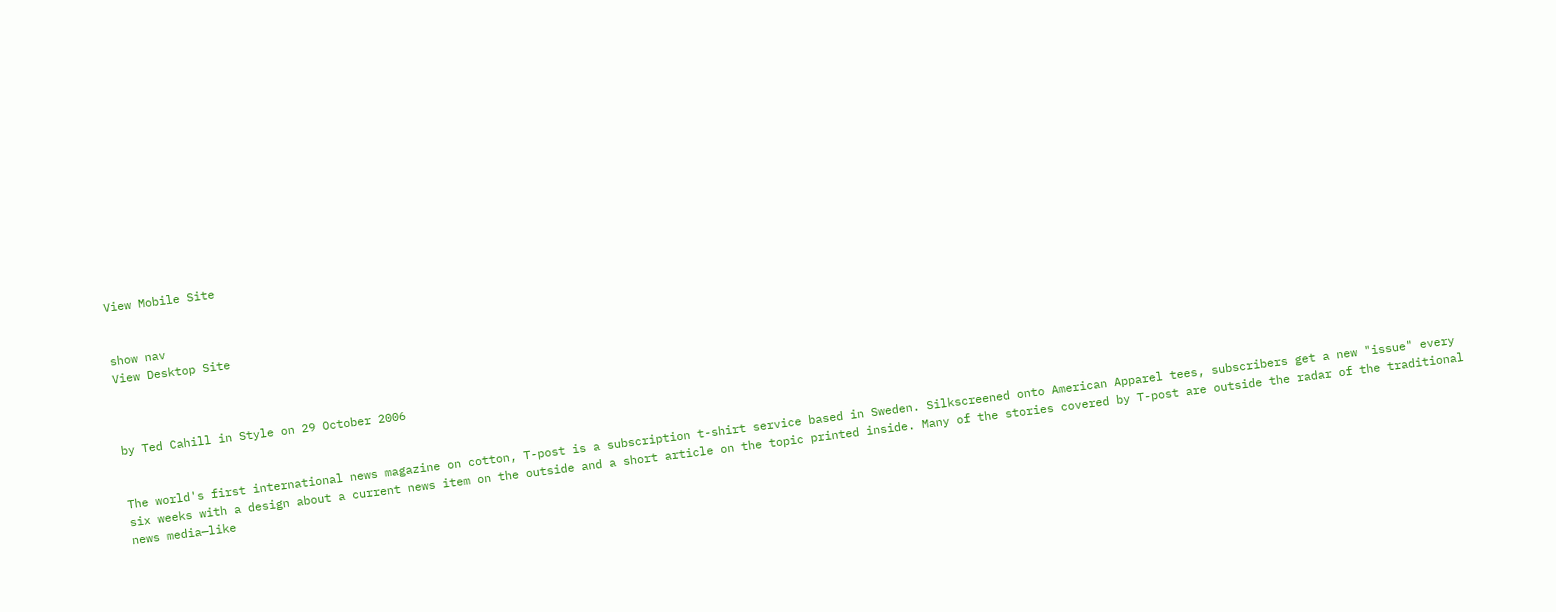View Mobile Site


show nav
View Desktop Site



by Ted Cahill in Style on 29 October 2006


The world's first international news magazine on cotton, T-post is a subscription t-shirt service based in Sweden. Silkscreened onto American Apparel tees, subscribers get a new "issue" every six weeks with a design about a current news item on the outside and a short article on the topic printed inside. Many of the stories covered by T-post are outside the radar of the traditional news media—like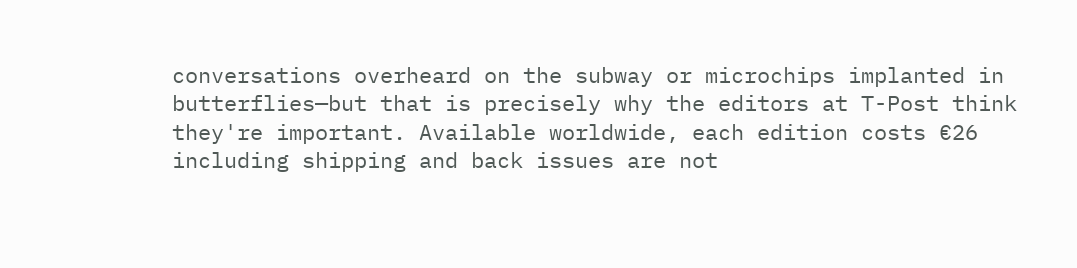conversations overheard on the subway or microchips implanted in butterflies—but that is precisely why the editors at T-Post think they're important. Available worldwide, each edition costs €26 including shipping and back issues are not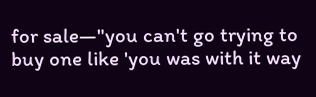for sale—"you can't go trying to buy one like 'you was with it way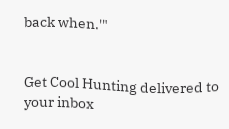back when.'"


Get Cool Hunting delivered to your inbox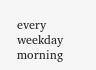every weekday morning